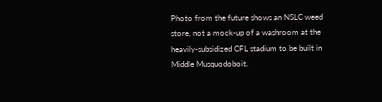Photo from the future shows an NSLC weed store, not a mock-up of a washroom at the heavily-subsidized CFL stadium to be built in Middle Musquodoboit.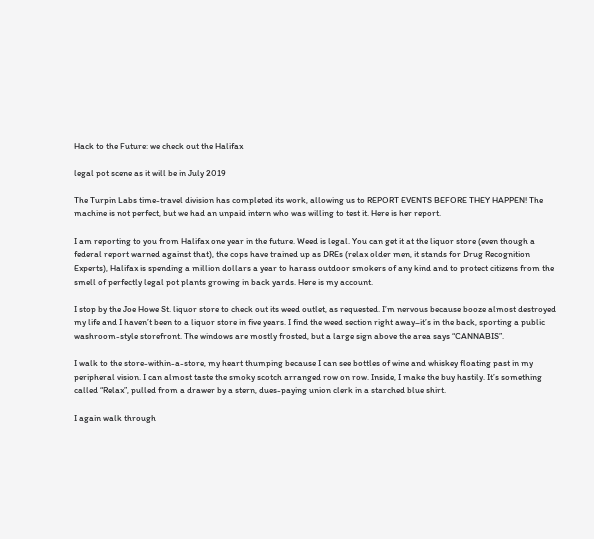Hack to the Future: we check out the Halifax

legal pot scene as it will be in July 2019

The Turpin Labs time-travel division has completed its work, allowing us to REPORT EVENTS BEFORE THEY HAPPEN! The machine is not perfect, but we had an unpaid intern who was willing to test it. Here is her report.

I am reporting to you from Halifax one year in the future. Weed is legal. You can get it at the liquor store (even though a federal report warned against that), the cops have trained up as DREs (relax older men, it stands for Drug Recognition Experts), Halifax is spending a million dollars a year to harass outdoor smokers of any kind and to protect citizens from the smell of perfectly legal pot plants growing in back yards. Here is my account.

I stop by the Joe Howe St. liquor store to check out its weed outlet, as requested. I’m nervous because booze almost destroyed my life and I haven’t been to a liquor store in five years. I find the weed section right away–it’s in the back, sporting a public washroom-style storefront. The windows are mostly frosted, but a large sign above the area says “CANNABIS”.

I walk to the store-within-a-store, my heart thumping because I can see bottles of wine and whiskey floating past in my peripheral vision. I can almost taste the smoky scotch arranged row on row. Inside, I make the buy hastily. It’s something called “Relax”, pulled from a drawer by a stern, dues-paying union clerk in a starched blue shirt.

I again walk through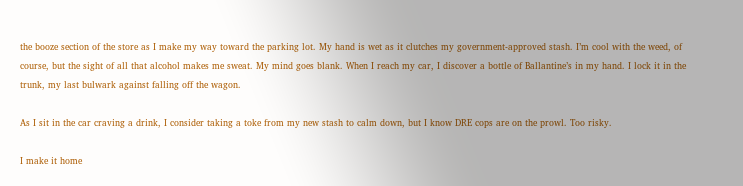the booze section of the store as I make my way toward the parking lot. My hand is wet as it clutches my government-approved stash. I’m cool with the weed, of course, but the sight of all that alcohol makes me sweat. My mind goes blank. When I reach my car, I discover a bottle of Ballantine’s in my hand. I lock it in the trunk, my last bulwark against falling off the wagon.

As I sit in the car craving a drink, I consider taking a toke from my new stash to calm down, but I know DRE cops are on the prowl. Too risky.

I make it home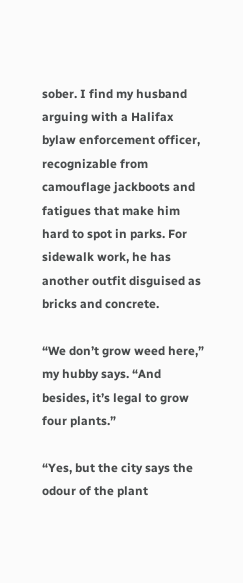sober. I find my husband arguing with a Halifax bylaw enforcement officer, recognizable from camouflage jackboots and fatigues that make him hard to spot in parks. For sidewalk work, he has another outfit disguised as bricks and concrete.

“We don’t grow weed here,” my hubby says. “And besides, it’s legal to grow four plants.”

“Yes, but the city says the odour of the plant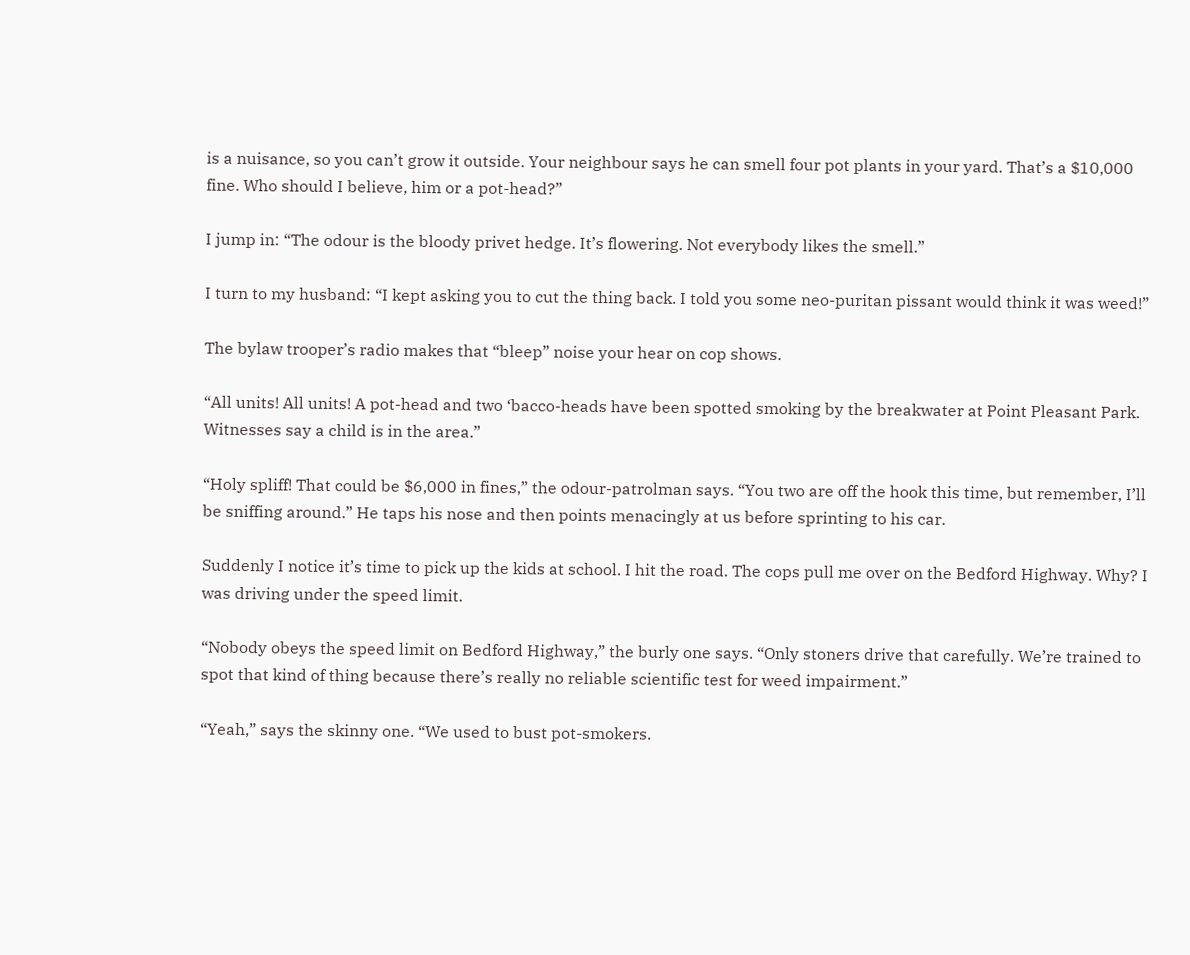is a nuisance, so you can’t grow it outside. Your neighbour says he can smell four pot plants in your yard. That’s a $10,000 fine. Who should I believe, him or a pot-head?”

I jump in: “The odour is the bloody privet hedge. It’s flowering. Not everybody likes the smell.”

I turn to my husband: “I kept asking you to cut the thing back. I told you some neo-puritan pissant would think it was weed!”

The bylaw trooper’s radio makes that “bleep” noise your hear on cop shows.

“All units! All units! A pot-head and two ‘bacco-heads have been spotted smoking by the breakwater at Point Pleasant Park. Witnesses say a child is in the area.”

“Holy spliff! That could be $6,000 in fines,” the odour-patrolman says. “You two are off the hook this time, but remember, I’ll be sniffing around.” He taps his nose and then points menacingly at us before sprinting to his car.

Suddenly I notice it’s time to pick up the kids at school. I hit the road. The cops pull me over on the Bedford Highway. Why? I was driving under the speed limit.

“Nobody obeys the speed limit on Bedford Highway,” the burly one says. “Only stoners drive that carefully. We’re trained to spot that kind of thing because there’s really no reliable scientific test for weed impairment.”

“Yeah,” says the skinny one. “We used to bust pot-smokers.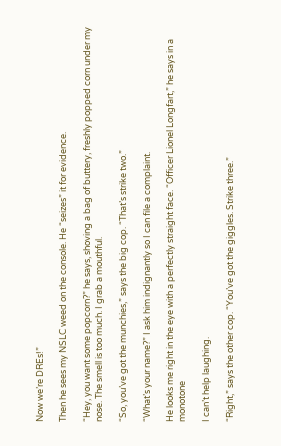Now we’re DREs!”

Then he sees my NSLC weed on the console. He “seizes” it for evidence.

“Hey, you want some popcorn?” he says, shoving a bag of buttery, freshly popped corn under my nose. The smell is too much. I grab a mouthful.

“So, you’ve got the munchies,” says the big cop. “That’s strike two.”

“What’s your name?” I ask him indignantly so I can file a complaint.

He looks me right in the eye with a perfectly straight face. “Officer Lionel Longfart,” he says in a monotone

I can’t help laughing.

“Right,” says the other cop. “You’ve got the giggles. Strike three.”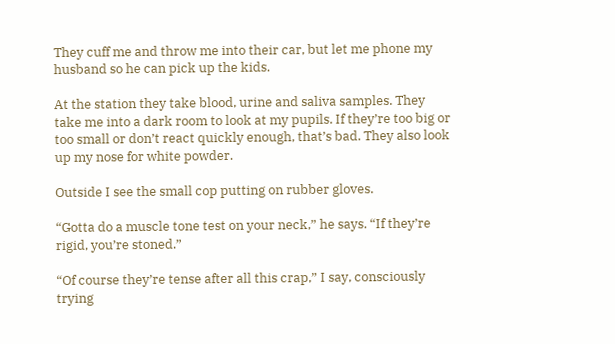They cuff me and throw me into their car, but let me phone my husband so he can pick up the kids.

At the station they take blood, urine and saliva samples. They take me into a dark room to look at my pupils. If they’re too big or too small or don’t react quickly enough, that’s bad. They also look up my nose for white powder.

Outside I see the small cop putting on rubber gloves.

“Gotta do a muscle tone test on your neck,” he says. “If they’re rigid, you’re stoned.”

“Of course they’re tense after all this crap,” I say, consciously trying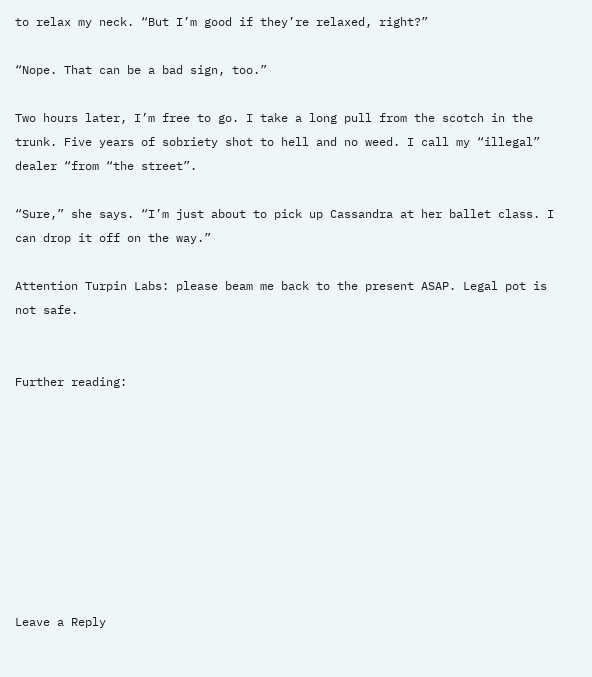to relax my neck. “But I’m good if they’re relaxed, right?”

“Nope. That can be a bad sign, too.”

Two hours later, I’m free to go. I take a long pull from the scotch in the trunk. Five years of sobriety shot to hell and no weed. I call my “illegal” dealer “from “the street”.

“Sure,” she says. “I’m just about to pick up Cassandra at her ballet class. I can drop it off on the way.”

Attention Turpin Labs: please beam me back to the present ASAP. Legal pot is not safe.


Further reading:









Leave a Reply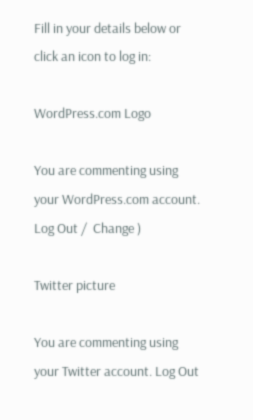Fill in your details below or click an icon to log in:

WordPress.com Logo

You are commenting using your WordPress.com account. Log Out /  Change )

Twitter picture

You are commenting using your Twitter account. Log Out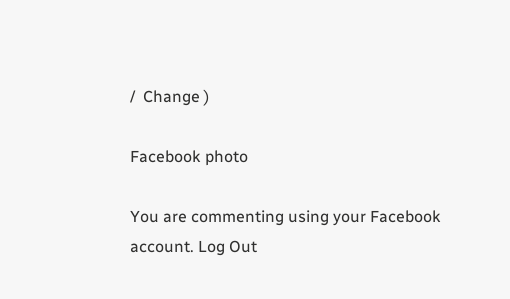/  Change )

Facebook photo

You are commenting using your Facebook account. Log Out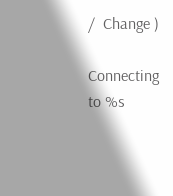/  Change )

Connecting to %s